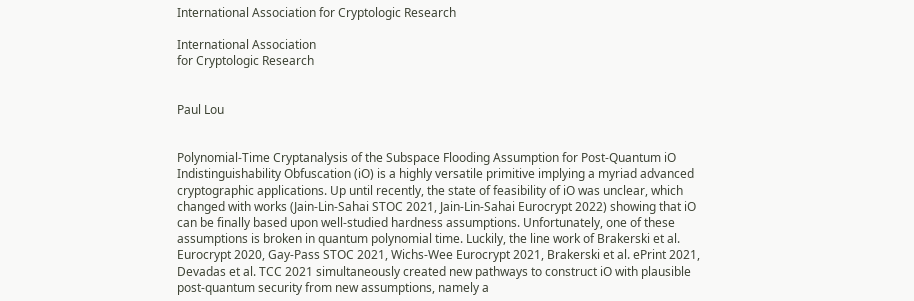International Association for Cryptologic Research

International Association
for Cryptologic Research


Paul Lou


Polynomial-Time Cryptanalysis of the Subspace Flooding Assumption for Post-Quantum iO
Indistinguishability Obfuscation (iO) is a highly versatile primitive implying a myriad advanced cryptographic applications. Up until recently, the state of feasibility of iO was unclear, which changed with works (Jain-Lin-Sahai STOC 2021, Jain-Lin-Sahai Eurocrypt 2022) showing that iO can be finally based upon well-studied hardness assumptions. Unfortunately, one of these assumptions is broken in quantum polynomial time. Luckily, the line work of Brakerski et al. Eurocrypt 2020, Gay-Pass STOC 2021, Wichs-Wee Eurocrypt 2021, Brakerski et al. ePrint 2021, Devadas et al. TCC 2021 simultaneously created new pathways to construct iO with plausible post-quantum security from new assumptions, namely a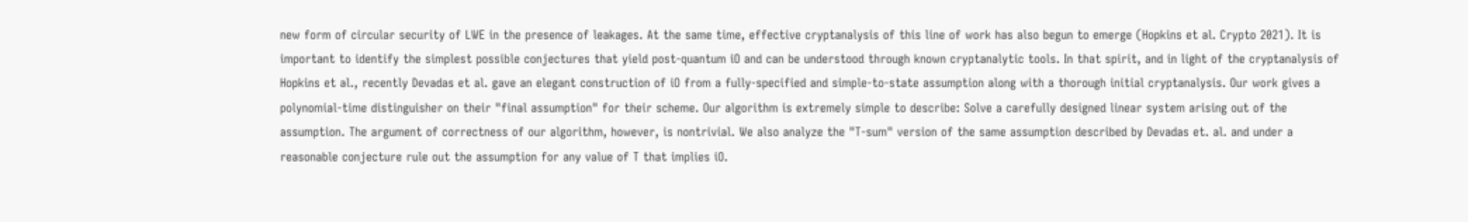new form of circular security of LWE in the presence of leakages. At the same time, effective cryptanalysis of this line of work has also begun to emerge (Hopkins et al. Crypto 2021). It is important to identify the simplest possible conjectures that yield post-quantum iO and can be understood through known cryptanalytic tools. In that spirit, and in light of the cryptanalysis of Hopkins et al., recently Devadas et al. gave an elegant construction of iO from a fully-specified and simple-to-state assumption along with a thorough initial cryptanalysis. Our work gives a polynomial-time distinguisher on their "final assumption" for their scheme. Our algorithm is extremely simple to describe: Solve a carefully designed linear system arising out of the assumption. The argument of correctness of our algorithm, however, is nontrivial. We also analyze the "T-sum" version of the same assumption described by Devadas et. al. and under a reasonable conjecture rule out the assumption for any value of T that implies iO.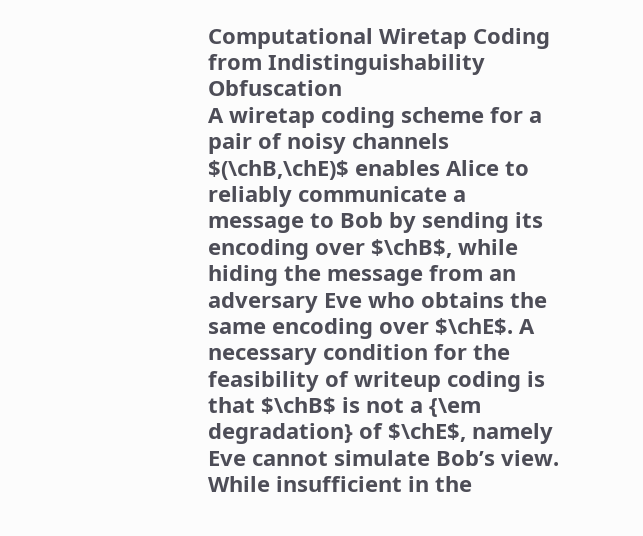Computational Wiretap Coding from Indistinguishability Obfuscation
A wiretap coding scheme for a pair of noisy channels $(\chB,\chE)$ enables Alice to reliably communicate a message to Bob by sending its encoding over $\chB$, while hiding the message from an adversary Eve who obtains the same encoding over $\chE$. A necessary condition for the feasibility of writeup coding is that $\chB$ is not a {\em degradation} of $\chE$, namely Eve cannot simulate Bob’s view. While insufficient in the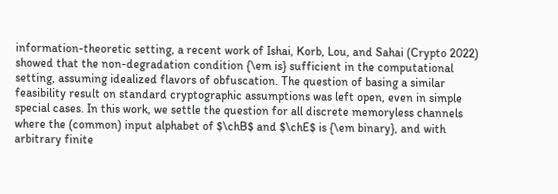information-theoretic setting, a recent work of Ishai, Korb, Lou, and Sahai (Crypto 2022) showed that the non-degradation condition {\em is} sufficient in the computational setting, assuming idealized flavors of obfuscation. The question of basing a similar feasibility result on standard cryptographic assumptions was left open, even in simple special cases. In this work, we settle the question for all discrete memoryless channels where the (common) input alphabet of $\chB$ and $\chE$ is {\em binary}, and with arbitrary finite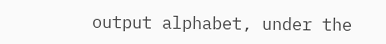output alphabet, under the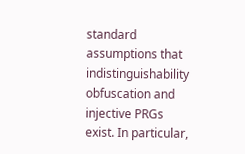standard assumptions that indistinguishability obfuscation and injective PRGs exist. In particular,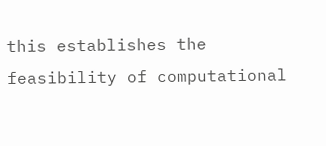this establishes the feasibility of computational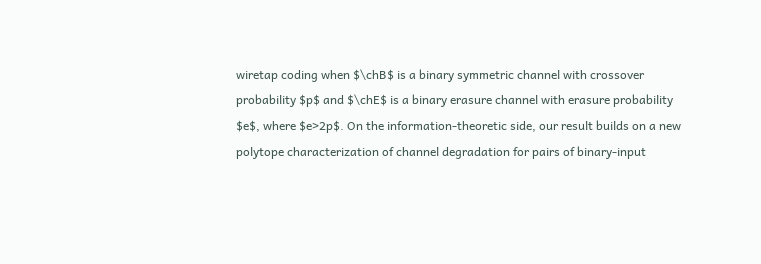wiretap coding when $\chB$ is a binary symmetric channel with crossover probability $p$ and $\chE$ is a binary erasure channel with erasure probability $e$, where $e>2p$. On the information-theoretic side, our result builds on a new polytope characterization of channel degradation for pairs of binary-input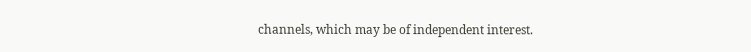channels, which may be of independent interest.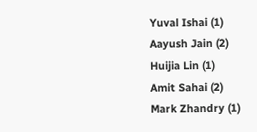Yuval Ishai (1)
Aayush Jain (2)
Huijia Lin (1)
Amit Sahai (2)
Mark Zhandry (1)